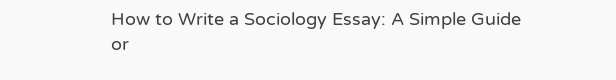How to Write a Sociology Essay: A Simple Guide
or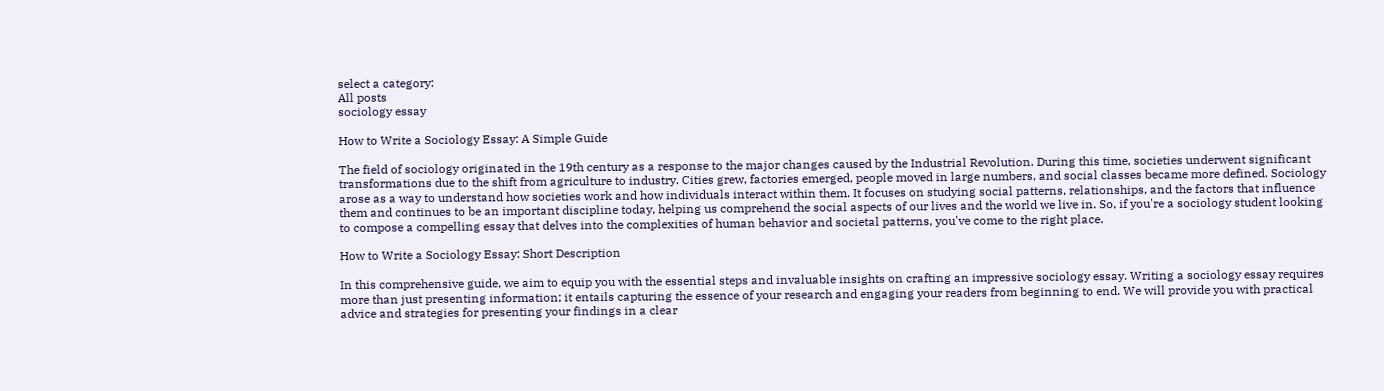select a category:
All posts
sociology essay

How to Write a Sociology Essay: A Simple Guide

The field of sociology originated in the 19th century as a response to the major changes caused by the Industrial Revolution. During this time, societies underwent significant transformations due to the shift from agriculture to industry. Cities grew, factories emerged, people moved in large numbers, and social classes became more defined. Sociology arose as a way to understand how societies work and how individuals interact within them. It focuses on studying social patterns, relationships, and the factors that influence them and continues to be an important discipline today, helping us comprehend the social aspects of our lives and the world we live in. So, if you're a sociology student looking to compose a compelling essay that delves into the complexities of human behavior and societal patterns, you've come to the right place.

How to Write a Sociology Essay: Short Description

In this comprehensive guide, we aim to equip you with the essential steps and invaluable insights on crafting an impressive sociology essay. Writing a sociology essay requires more than just presenting information; it entails capturing the essence of your research and engaging your readers from beginning to end. We will provide you with practical advice and strategies for presenting your findings in a clear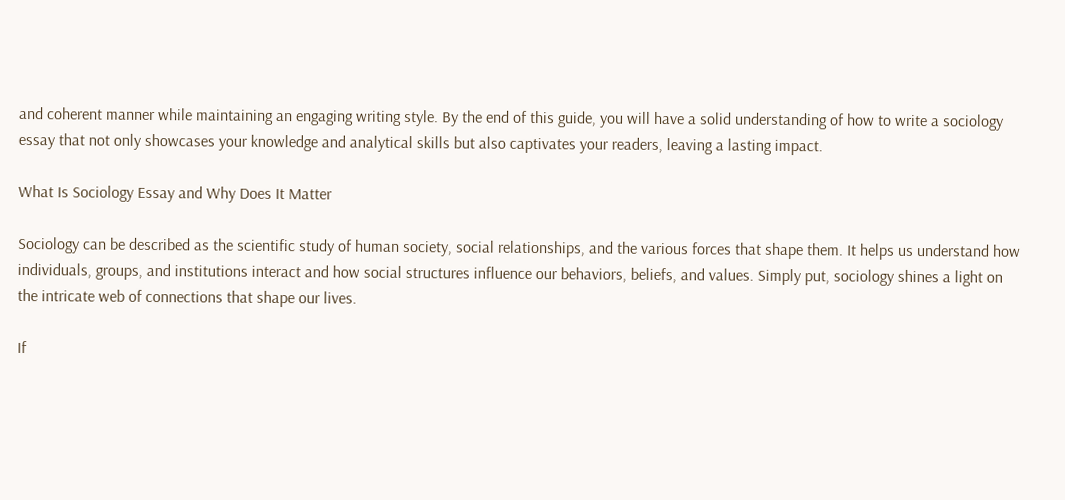and coherent manner while maintaining an engaging writing style. By the end of this guide, you will have a solid understanding of how to write a sociology essay that not only showcases your knowledge and analytical skills but also captivates your readers, leaving a lasting impact.

What Is Sociology Essay and Why Does It Matter

Sociology can be described as the scientific study of human society, social relationships, and the various forces that shape them. It helps us understand how individuals, groups, and institutions interact and how social structures influence our behaviors, beliefs, and values. Simply put, sociology shines a light on the intricate web of connections that shape our lives.

If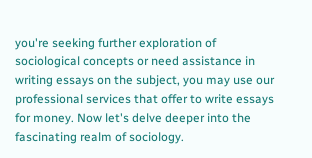you're seeking further exploration of sociological concepts or need assistance in writing essays on the subject, you may use our professional services that offer to write essays for money. Now let's delve deeper into the fascinating realm of sociology.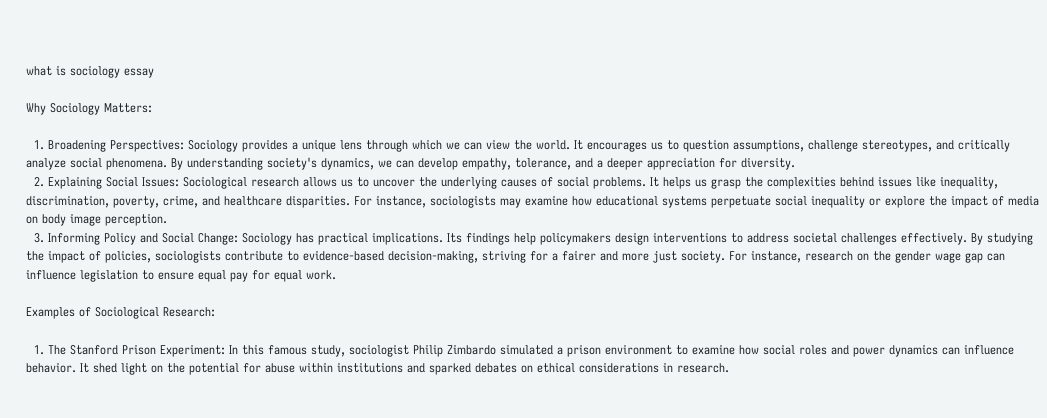what is sociology essay

Why Sociology Matters:

  1. Broadening Perspectives: Sociology provides a unique lens through which we can view the world. It encourages us to question assumptions, challenge stereotypes, and critically analyze social phenomena. By understanding society's dynamics, we can develop empathy, tolerance, and a deeper appreciation for diversity.
  2. Explaining Social Issues: Sociological research allows us to uncover the underlying causes of social problems. It helps us grasp the complexities behind issues like inequality, discrimination, poverty, crime, and healthcare disparities. For instance, sociologists may examine how educational systems perpetuate social inequality or explore the impact of media on body image perception.
  3. Informing Policy and Social Change: Sociology has practical implications. Its findings help policymakers design interventions to address societal challenges effectively. By studying the impact of policies, sociologists contribute to evidence-based decision-making, striving for a fairer and more just society. For instance, research on the gender wage gap can influence legislation to ensure equal pay for equal work.

Examples of Sociological Research:

  1. The Stanford Prison Experiment: In this famous study, sociologist Philip Zimbardo simulated a prison environment to examine how social roles and power dynamics can influence behavior. It shed light on the potential for abuse within institutions and sparked debates on ethical considerations in research.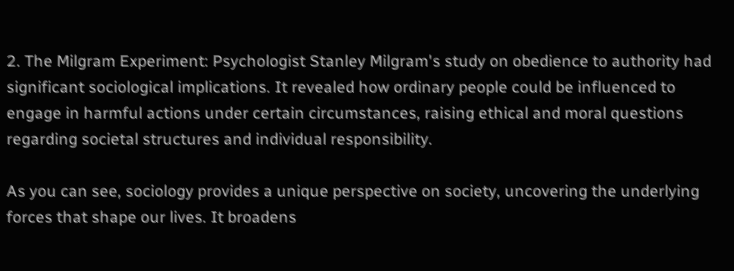2. The Milgram Experiment: Psychologist Stanley Milgram's study on obedience to authority had significant sociological implications. It revealed how ordinary people could be influenced to engage in harmful actions under certain circumstances, raising ethical and moral questions regarding societal structures and individual responsibility.

As you can see, sociology provides a unique perspective on society, uncovering the underlying forces that shape our lives. It broadens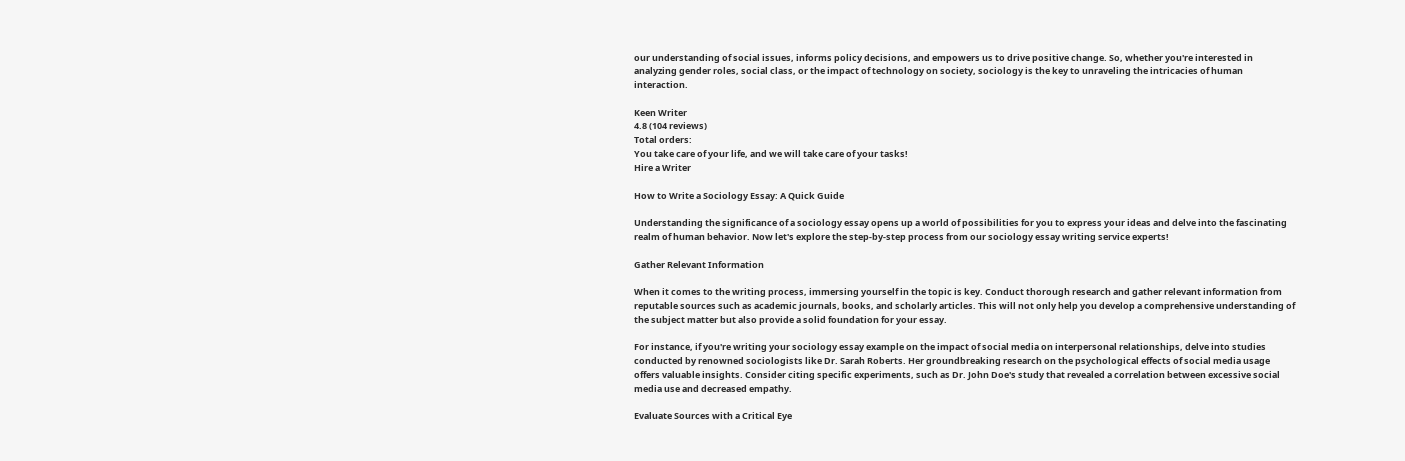our understanding of social issues, informs policy decisions, and empowers us to drive positive change. So, whether you're interested in analyzing gender roles, social class, or the impact of technology on society, sociology is the key to unraveling the intricacies of human interaction.

Keen Writer
4.8 (104 reviews)
Total orders:
You take care of your life, and we will take care of your tasks!
Hire a Writer

How to Write a Sociology Essay: A Quick Guide

Understanding the significance of a sociology essay opens up a world of possibilities for you to express your ideas and delve into the fascinating realm of human behavior. Now let's explore the step-by-step process from our sociology essay writing service experts!

Gather Relevant Information

When it comes to the writing process, immersing yourself in the topic is key. Conduct thorough research and gather relevant information from reputable sources such as academic journals, books, and scholarly articles. This will not only help you develop a comprehensive understanding of the subject matter but also provide a solid foundation for your essay.

For instance, if you're writing your sociology essay example on the impact of social media on interpersonal relationships, delve into studies conducted by renowned sociologists like Dr. Sarah Roberts. Her groundbreaking research on the psychological effects of social media usage offers valuable insights. Consider citing specific experiments, such as Dr. John Doe's study that revealed a correlation between excessive social media use and decreased empathy.

Evaluate Sources with a Critical Eye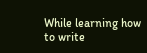While learning how to write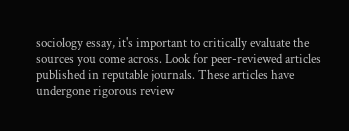sociology essay, it's important to critically evaluate the sources you come across. Look for peer-reviewed articles published in reputable journals. These articles have undergone rigorous review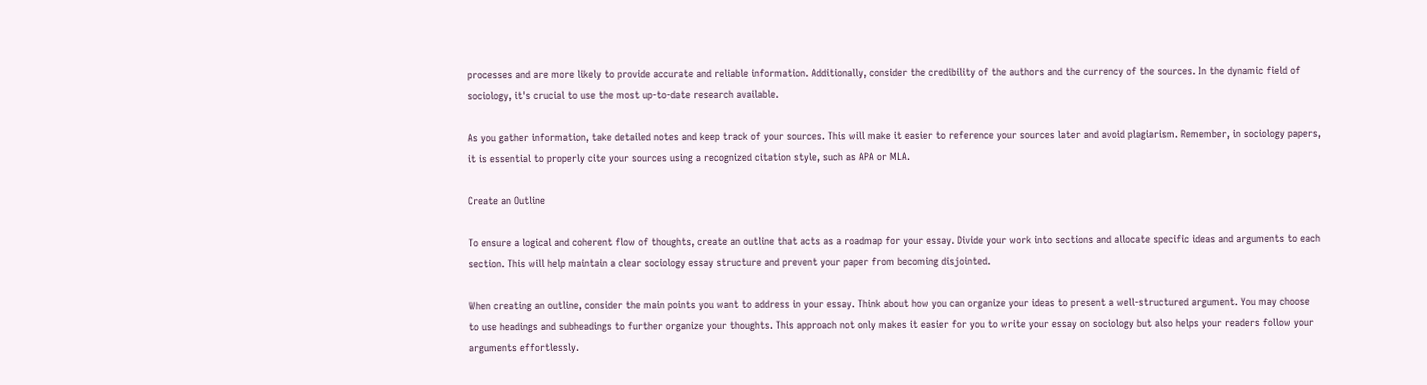processes and are more likely to provide accurate and reliable information. Additionally, consider the credibility of the authors and the currency of the sources. In the dynamic field of sociology, it's crucial to use the most up-to-date research available.

As you gather information, take detailed notes and keep track of your sources. This will make it easier to reference your sources later and avoid plagiarism. Remember, in sociology papers, it is essential to properly cite your sources using a recognized citation style, such as APA or MLA.

Create an Outline

To ensure a logical and coherent flow of thoughts, create an outline that acts as a roadmap for your essay. Divide your work into sections and allocate specific ideas and arguments to each section. This will help maintain a clear sociology essay structure and prevent your paper from becoming disjointed.

When creating an outline, consider the main points you want to address in your essay. Think about how you can organize your ideas to present a well-structured argument. You may choose to use headings and subheadings to further organize your thoughts. This approach not only makes it easier for you to write your essay on sociology but also helps your readers follow your arguments effortlessly.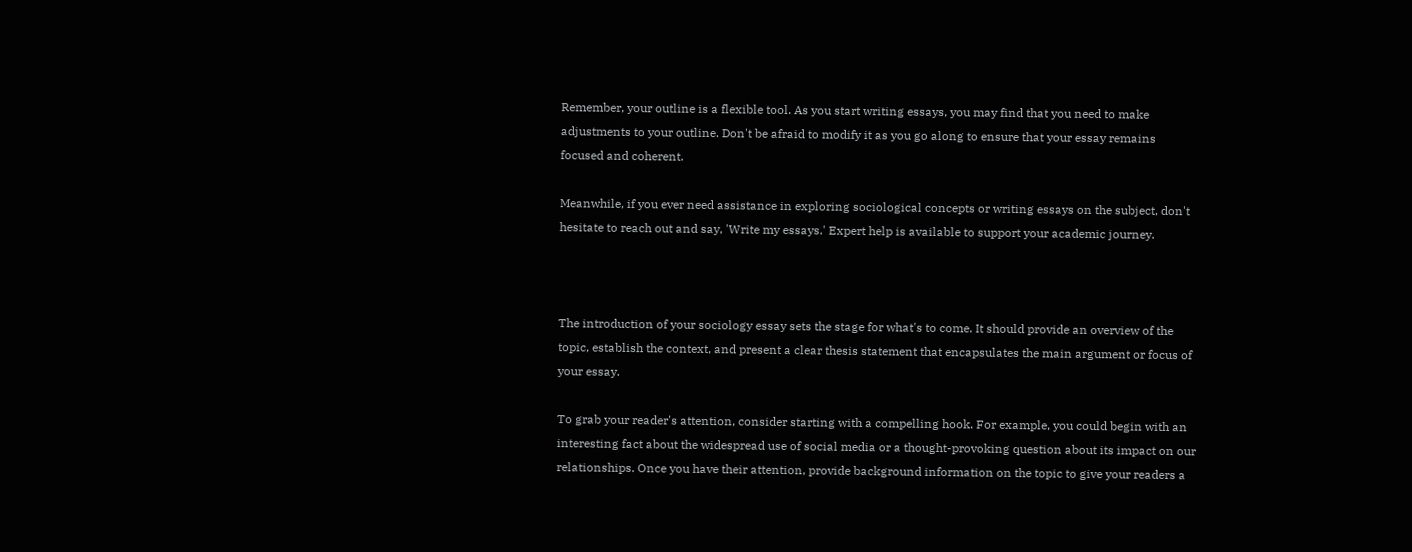Remember, your outline is a flexible tool. As you start writing essays, you may find that you need to make adjustments to your outline. Don't be afraid to modify it as you go along to ensure that your essay remains focused and coherent.

Meanwhile, if you ever need assistance in exploring sociological concepts or writing essays on the subject, don't hesitate to reach out and say, 'Write my essays.' Expert help is available to support your academic journey.



The introduction of your sociology essay sets the stage for what's to come. It should provide an overview of the topic, establish the context, and present a clear thesis statement that encapsulates the main argument or focus of your essay.

To grab your reader's attention, consider starting with a compelling hook. For example, you could begin with an interesting fact about the widespread use of social media or a thought-provoking question about its impact on our relationships. Once you have their attention, provide background information on the topic to give your readers a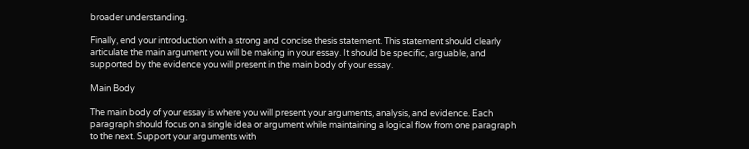broader understanding.

Finally, end your introduction with a strong and concise thesis statement. This statement should clearly articulate the main argument you will be making in your essay. It should be specific, arguable, and supported by the evidence you will present in the main body of your essay.

Main Body

The main body of your essay is where you will present your arguments, analysis, and evidence. Each paragraph should focus on a single idea or argument while maintaining a logical flow from one paragraph to the next. Support your arguments with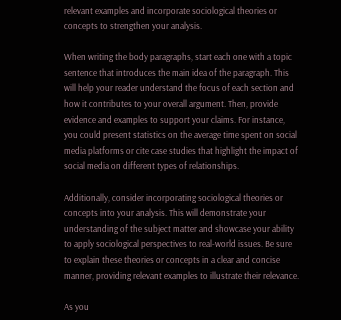relevant examples and incorporate sociological theories or concepts to strengthen your analysis.

When writing the body paragraphs, start each one with a topic sentence that introduces the main idea of the paragraph. This will help your reader understand the focus of each section and how it contributes to your overall argument. Then, provide evidence and examples to support your claims. For instance, you could present statistics on the average time spent on social media platforms or cite case studies that highlight the impact of social media on different types of relationships.

Additionally, consider incorporating sociological theories or concepts into your analysis. This will demonstrate your understanding of the subject matter and showcase your ability to apply sociological perspectives to real-world issues. Be sure to explain these theories or concepts in a clear and concise manner, providing relevant examples to illustrate their relevance.

As you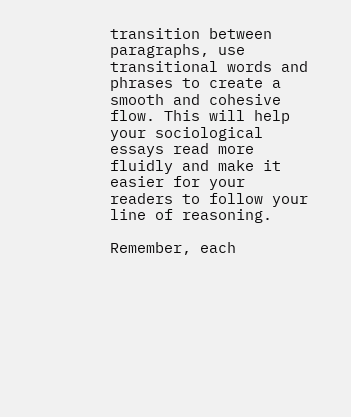transition between paragraphs, use transitional words and phrases to create a smooth and cohesive flow. This will help your sociological essays read more fluidly and make it easier for your readers to follow your line of reasoning.

Remember, each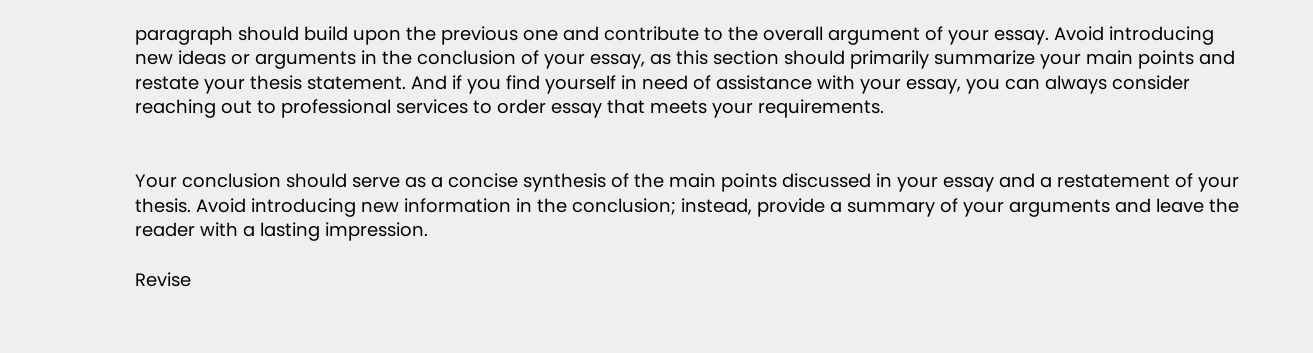paragraph should build upon the previous one and contribute to the overall argument of your essay. Avoid introducing new ideas or arguments in the conclusion of your essay, as this section should primarily summarize your main points and restate your thesis statement. And if you find yourself in need of assistance with your essay, you can always consider reaching out to professional services to order essay that meets your requirements.


Your conclusion should serve as a concise synthesis of the main points discussed in your essay and a restatement of your thesis. Avoid introducing new information in the conclusion; instead, provide a summary of your arguments and leave the reader with a lasting impression.

Revise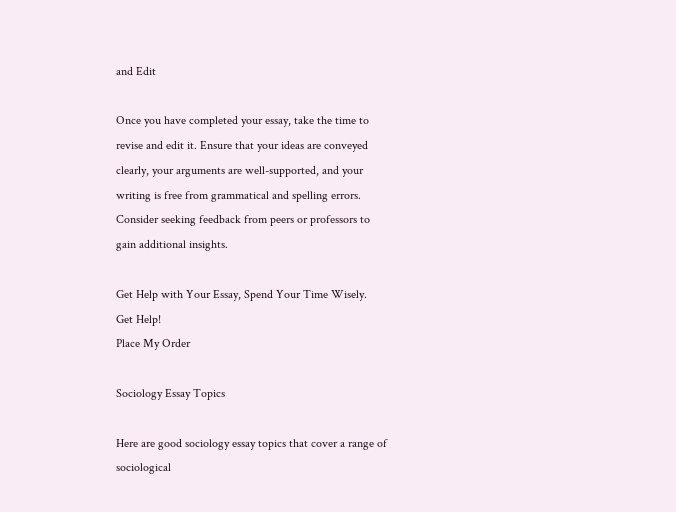and Edit

Once you have completed your essay, take the time to revise and edit it. Ensure that your ideas are conveyed clearly, your arguments are well-supported, and your writing is free from grammatical and spelling errors. Consider seeking feedback from peers or professors to gain additional insights.

Get Help with Your Essay, Spend Your Time Wisely.
Get Help!
Place My Order

Sociology Essay Topics

Here are good sociology essay topics that cover a range of sociological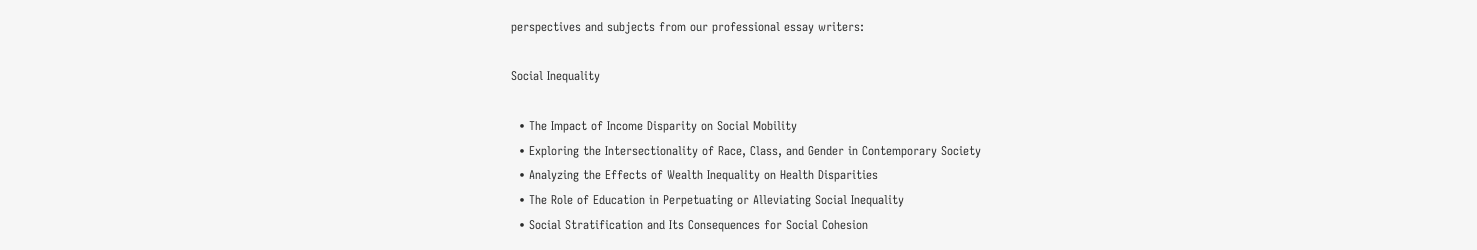perspectives and subjects from our professional essay writers:

Social Inequality

  • The Impact of Income Disparity on Social Mobility
  • Exploring the Intersectionality of Race, Class, and Gender in Contemporary Society
  • Analyzing the Effects of Wealth Inequality on Health Disparities
  • The Role of Education in Perpetuating or Alleviating Social Inequality
  • Social Stratification and Its Consequences for Social Cohesion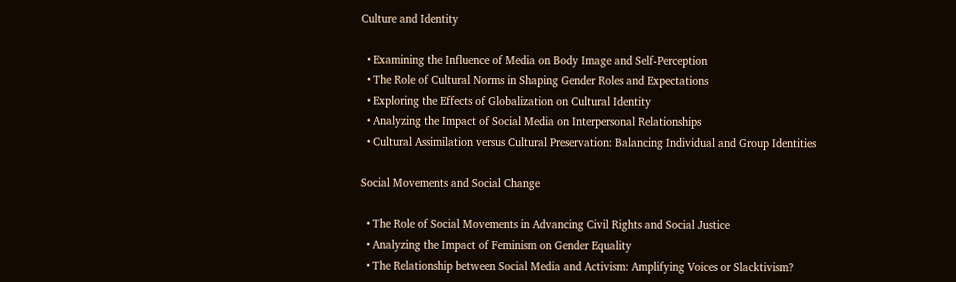Culture and Identity

  • Examining the Influence of Media on Body Image and Self-Perception
  • The Role of Cultural Norms in Shaping Gender Roles and Expectations
  • Exploring the Effects of Globalization on Cultural Identity
  • Analyzing the Impact of Social Media on Interpersonal Relationships
  • Cultural Assimilation versus Cultural Preservation: Balancing Individual and Group Identities

Social Movements and Social Change

  • The Role of Social Movements in Advancing Civil Rights and Social Justice
  • Analyzing the Impact of Feminism on Gender Equality
  • The Relationship between Social Media and Activism: Amplifying Voices or Slacktivism?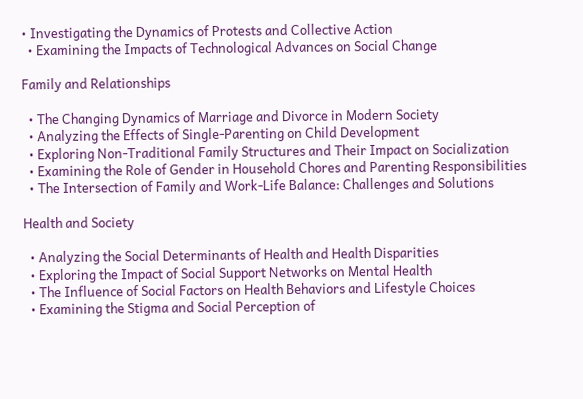• Investigating the Dynamics of Protests and Collective Action
  • Examining the Impacts of Technological Advances on Social Change

Family and Relationships

  • The Changing Dynamics of Marriage and Divorce in Modern Society
  • Analyzing the Effects of Single-Parenting on Child Development
  • Exploring Non-Traditional Family Structures and Their Impact on Socialization
  • Examining the Role of Gender in Household Chores and Parenting Responsibilities
  • The Intersection of Family and Work-Life Balance: Challenges and Solutions

Health and Society

  • Analyzing the Social Determinants of Health and Health Disparities
  • Exploring the Impact of Social Support Networks on Mental Health
  • The Influence of Social Factors on Health Behaviors and Lifestyle Choices
  • Examining the Stigma and Social Perception of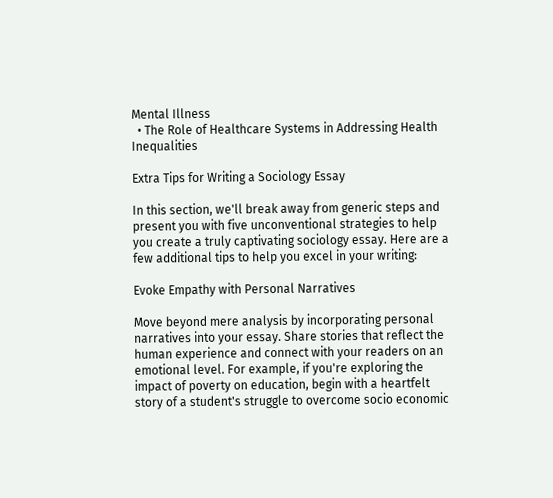Mental Illness
  • The Role of Healthcare Systems in Addressing Health Inequalities

Extra Tips for Writing a Sociology Essay

In this section, we'll break away from generic steps and present you with five unconventional strategies to help you create a truly captivating sociology essay. Here are a few additional tips to help you excel in your writing:

Evoke Empathy with Personal Narratives

Move beyond mere analysis by incorporating personal narratives into your essay. Share stories that reflect the human experience and connect with your readers on an emotional level. For example, if you're exploring the impact of poverty on education, begin with a heartfelt story of a student's struggle to overcome socio economic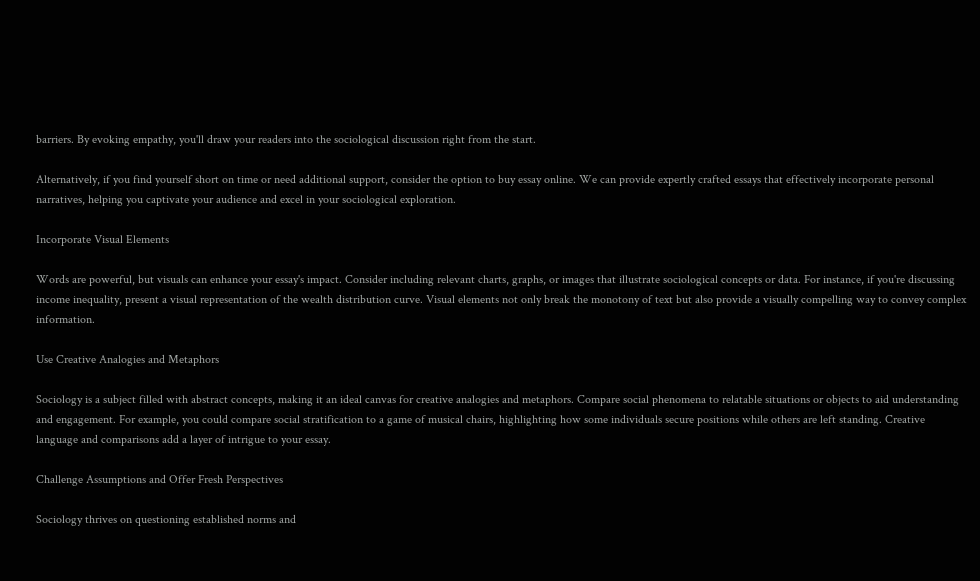barriers. By evoking empathy, you'll draw your readers into the sociological discussion right from the start.

Alternatively, if you find yourself short on time or need additional support, consider the option to buy essay online. We can provide expertly crafted essays that effectively incorporate personal narratives, helping you captivate your audience and excel in your sociological exploration.

Incorporate Visual Elements

Words are powerful, but visuals can enhance your essay's impact. Consider including relevant charts, graphs, or images that illustrate sociological concepts or data. For instance, if you're discussing income inequality, present a visual representation of the wealth distribution curve. Visual elements not only break the monotony of text but also provide a visually compelling way to convey complex information.

Use Creative Analogies and Metaphors

Sociology is a subject filled with abstract concepts, making it an ideal canvas for creative analogies and metaphors. Compare social phenomena to relatable situations or objects to aid understanding and engagement. For example, you could compare social stratification to a game of musical chairs, highlighting how some individuals secure positions while others are left standing. Creative language and comparisons add a layer of intrigue to your essay.

Challenge Assumptions and Offer Fresh Perspectives

Sociology thrives on questioning established norms and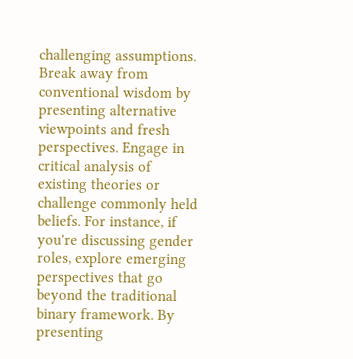challenging assumptions. Break away from conventional wisdom by presenting alternative viewpoints and fresh perspectives. Engage in critical analysis of existing theories or challenge commonly held beliefs. For instance, if you're discussing gender roles, explore emerging perspectives that go beyond the traditional binary framework. By presenting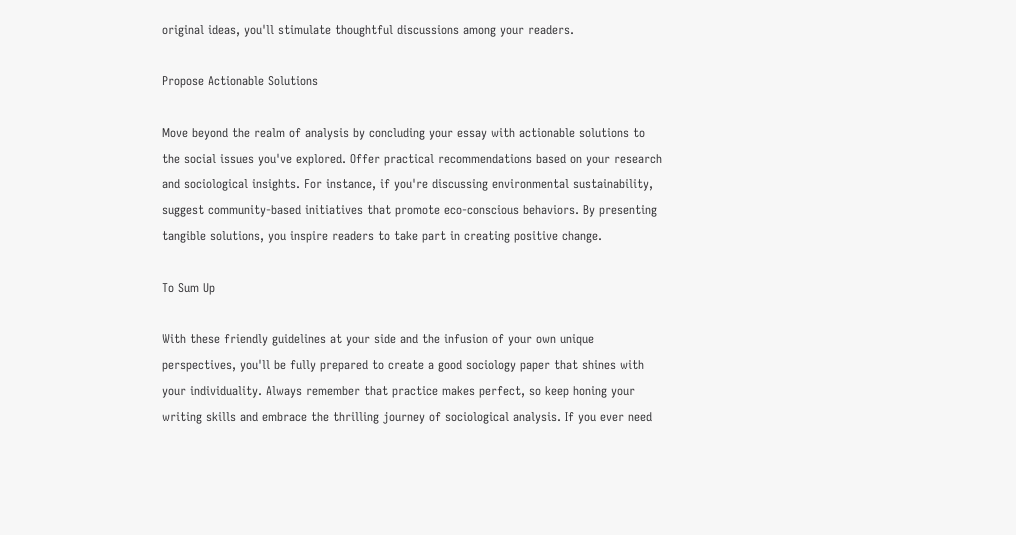original ideas, you'll stimulate thoughtful discussions among your readers.

Propose Actionable Solutions

Move beyond the realm of analysis by concluding your essay with actionable solutions to the social issues you've explored. Offer practical recommendations based on your research and sociological insights. For instance, if you're discussing environmental sustainability, suggest community-based initiatives that promote eco-conscious behaviors. By presenting tangible solutions, you inspire readers to take part in creating positive change.

To Sum Up

With these friendly guidelines at your side and the infusion of your own unique perspectives, you'll be fully prepared to create a good sociology paper that shines with your individuality. Always remember that practice makes perfect, so keep honing your writing skills and embrace the thrilling journey of sociological analysis. If you ever need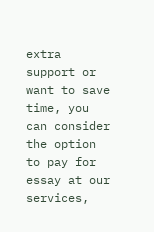extra support or want to save time, you can consider the option to pay for essay at our services,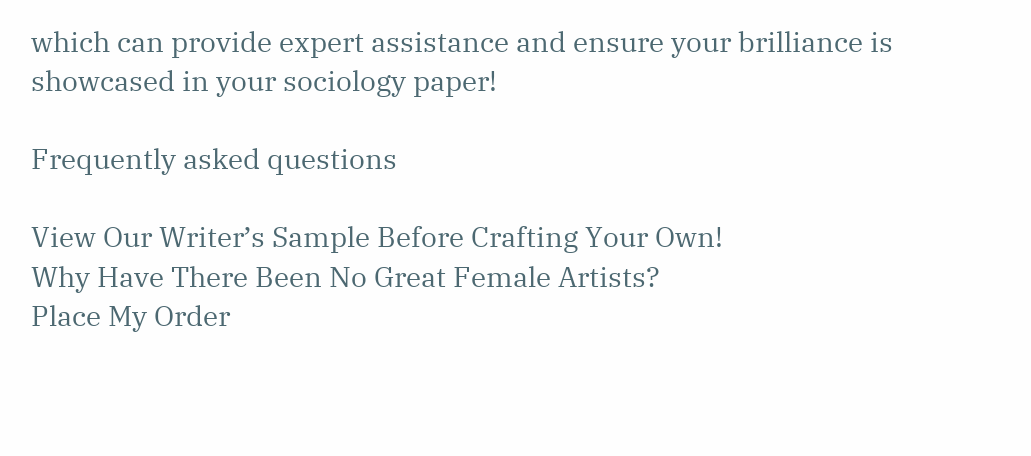which can provide expert assistance and ensure your brilliance is showcased in your sociology paper!

Frequently asked questions

View Our Writer’s Sample Before Crafting Your Own!
Why Have There Been No Great Female Artists?
Place My Order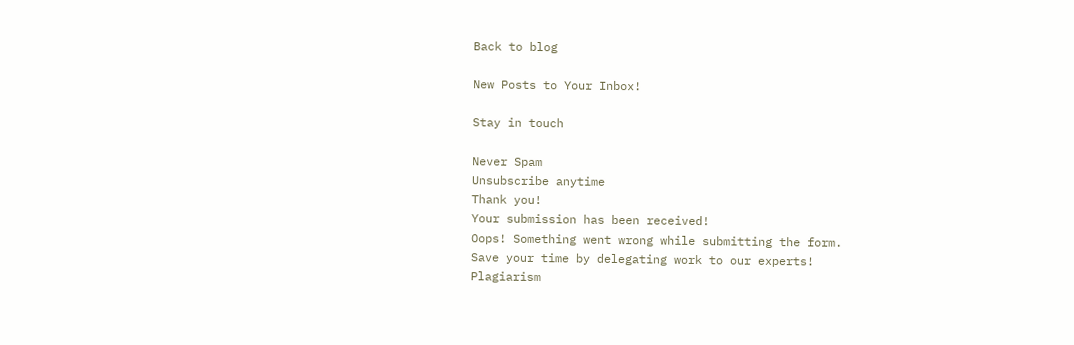Back to blog

New Posts to Your Inbox!

Stay in touch

Never Spam
Unsubscribe anytime
Thank you!
Your submission has been received!
Oops! Something went wrong while submitting the form.
Save your time by delegating work to our experts!
Plagiarism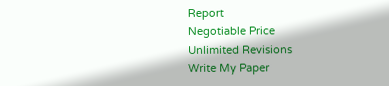Report
Negotiable Price
Unlimited Revisions
Write My Paper